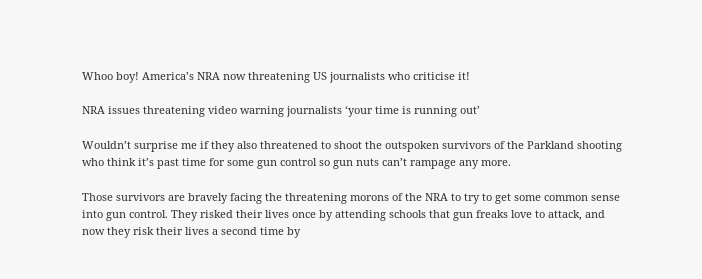Whoo boy! America’s NRA now threatening US journalists who criticise it!

NRA issues threatening video warning journalists ‘your time is running out’

Wouldn’t surprise me if they also threatened to shoot the outspoken survivors of the Parkland shooting who think it’s past time for some gun control so gun nuts can’t rampage any more.

Those survivors are bravely facing the threatening morons of the NRA to try to get some common sense into gun control. They risked their lives once by attending schools that gun freaks love to attack, and now they risk their lives a second time by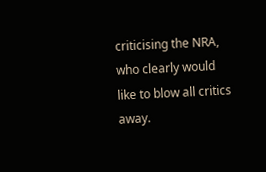criticising the NRA, who clearly would like to blow all critics away.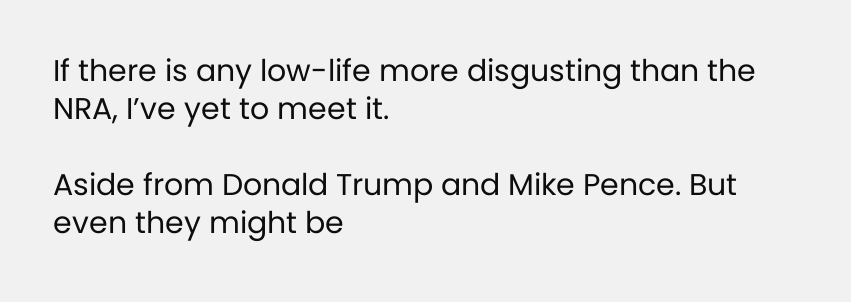If there is any low-life more disgusting than the NRA, I’ve yet to meet it.

Aside from Donald Trump and Mike Pence. But even they might be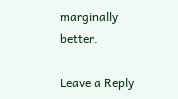marginally better.

Leave a Reply